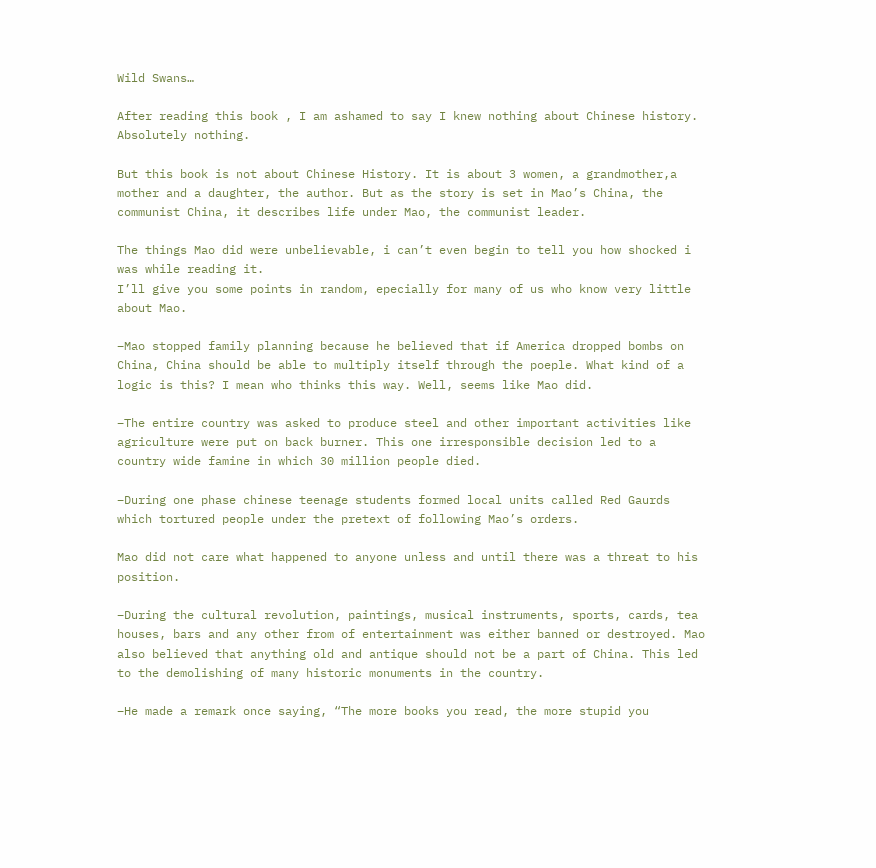Wild Swans…

After reading this book , I am ashamed to say I knew nothing about Chinese history. Absolutely nothing.

But this book is not about Chinese History. It is about 3 women, a grandmother,a mother and a daughter, the author. But as the story is set in Mao’s China, the communist China, it describes life under Mao, the communist leader.

The things Mao did were unbelievable, i can’t even begin to tell you how shocked i was while reading it.
I’ll give you some points in random, epecially for many of us who know very little about Mao.

–Mao stopped family planning because he believed that if America dropped bombs on China, China should be able to multiply itself through the poeple. What kind of a logic is this? I mean who thinks this way. Well, seems like Mao did.

–The entire country was asked to produce steel and other important activities like agriculture were put on back burner. This one irresponsible decision led to a country wide famine in which 30 million people died.

–During one phase chinese teenage students formed local units called Red Gaurds which tortured people under the pretext of following Mao’s orders.

Mao did not care what happened to anyone unless and until there was a threat to his position.

–During the cultural revolution, paintings, musical instruments, sports, cards, tea houses, bars and any other from of entertainment was either banned or destroyed. Mao also believed that anything old and antique should not be a part of China. This led to the demolishing of many historic monuments in the country.

–He made a remark once saying, “The more books you read, the more stupid you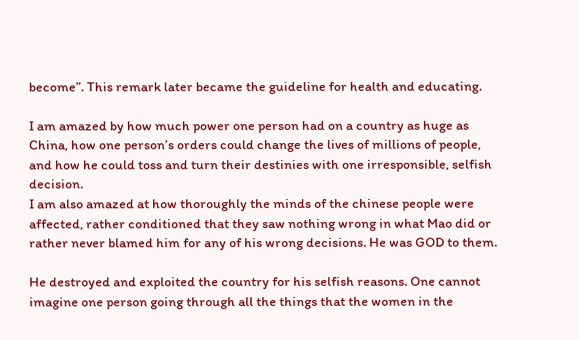become”. This remark later became the guideline for health and educating.

I am amazed by how much power one person had on a country as huge as China, how one person’s orders could change the lives of millions of people, and how he could toss and turn their destinies with one irresponsible, selfish decision.
I am also amazed at how thoroughly the minds of the chinese people were affected, rather conditioned that they saw nothing wrong in what Mao did or rather never blamed him for any of his wrong decisions. He was GOD to them.

He destroyed and exploited the country for his selfish reasons. One cannot imagine one person going through all the things that the women in the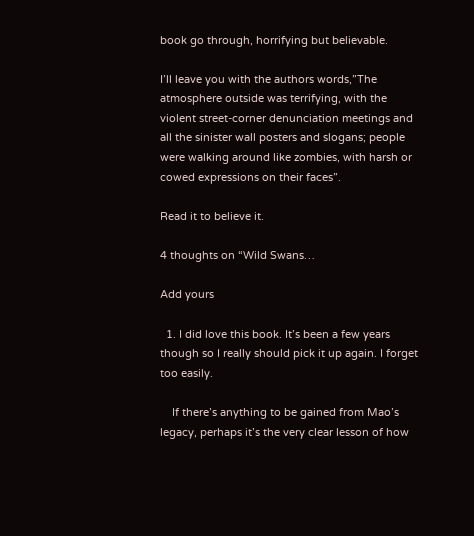book go through, horrifying but believable.

I’ll leave you with the authors words,”The atmosphere outside was terrifying, with the violent street-corner denunciation meetings and all the sinister wall posters and slogans; people were walking around like zombies, with harsh or cowed expressions on their faces”.

Read it to believe it.

4 thoughts on “Wild Swans…

Add yours

  1. I did love this book. It’s been a few years though so I really should pick it up again. I forget too easily.

    If there’s anything to be gained from Mao’s legacy, perhaps it’s the very clear lesson of how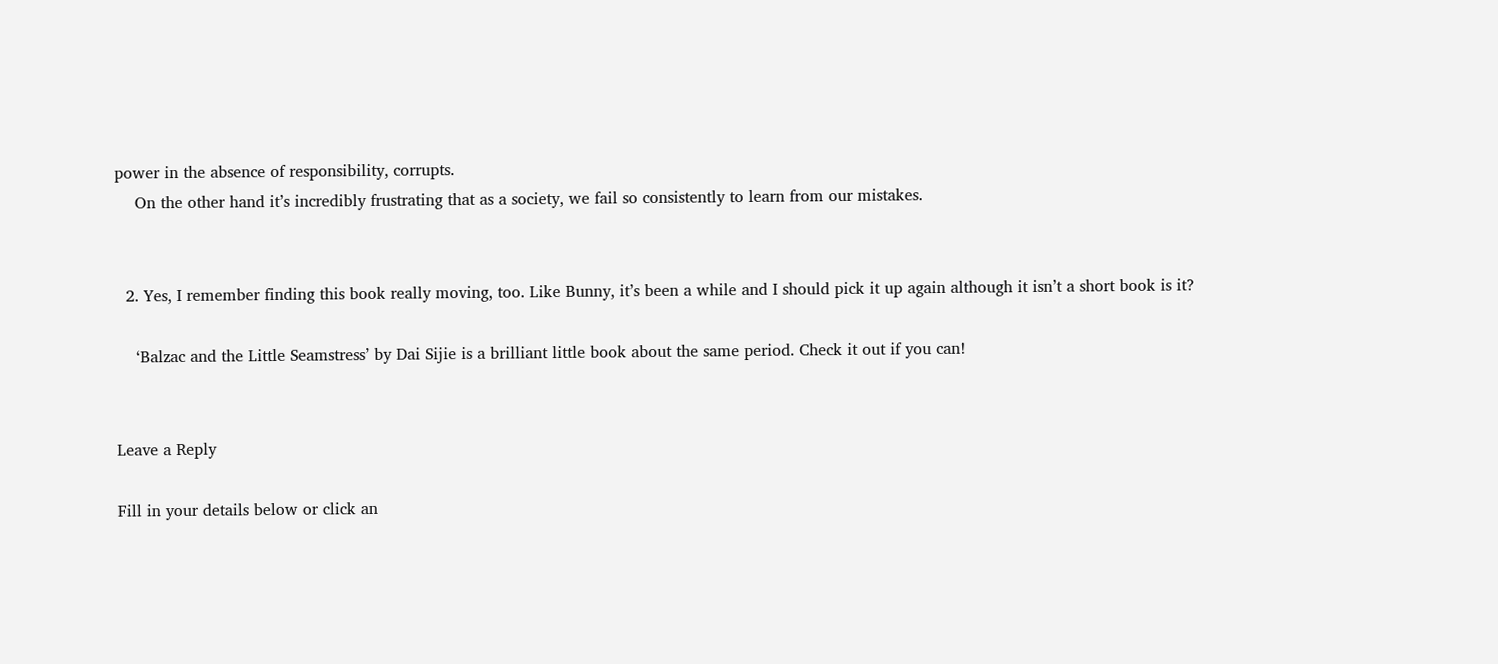power in the absence of responsibility, corrupts.
    On the other hand it’s incredibly frustrating that as a society, we fail so consistently to learn from our mistakes.


  2. Yes, I remember finding this book really moving, too. Like Bunny, it’s been a while and I should pick it up again although it isn’t a short book is it?

    ‘Balzac and the Little Seamstress’ by Dai Sijie is a brilliant little book about the same period. Check it out if you can!


Leave a Reply

Fill in your details below or click an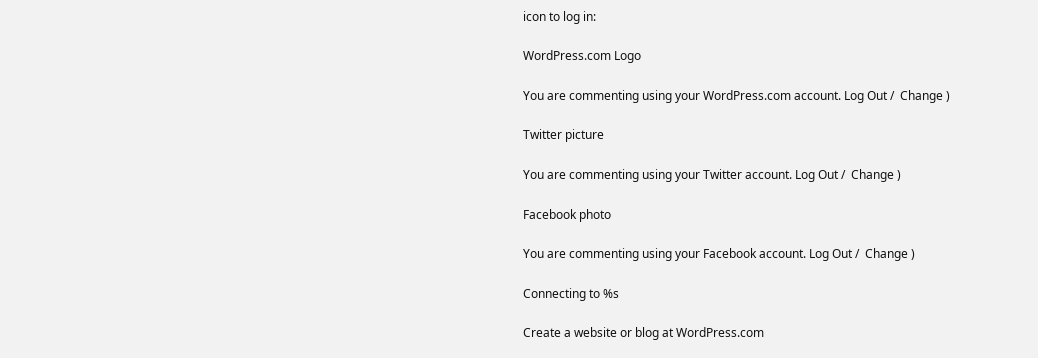icon to log in:

WordPress.com Logo

You are commenting using your WordPress.com account. Log Out /  Change )

Twitter picture

You are commenting using your Twitter account. Log Out /  Change )

Facebook photo

You are commenting using your Facebook account. Log Out /  Change )

Connecting to %s

Create a website or blog at WordPress.com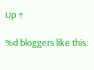Up ↑

%d bloggers like this: